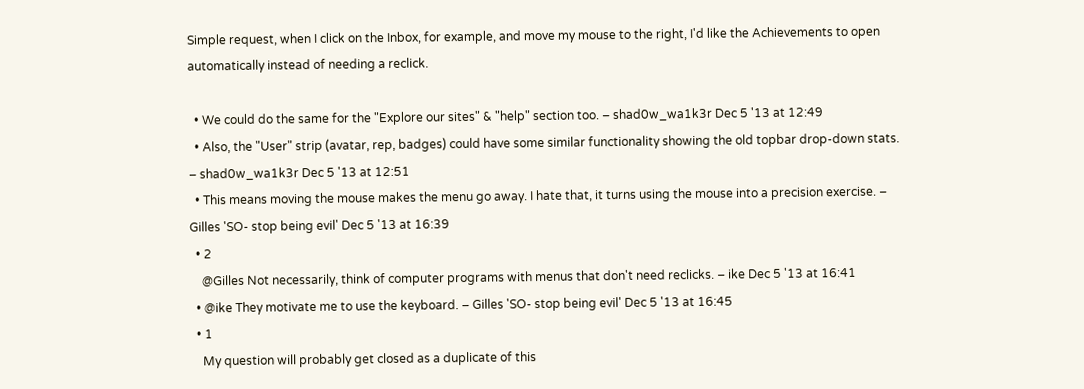Simple request, when I click on the Inbox, for example, and move my mouse to the right, I'd like the Achievements to open automatically instead of needing a reclick.

  • We could do the same for the "Explore our sites" & "help" section too. – shad0w_wa1k3r Dec 5 '13 at 12:49
  • Also, the "User" strip (avatar, rep, badges) could have some similar functionality showing the old topbar drop-down stats. – shad0w_wa1k3r Dec 5 '13 at 12:51
  • This means moving the mouse makes the menu go away. I hate that, it turns using the mouse into a precision exercise. – Gilles 'SO- stop being evil' Dec 5 '13 at 16:39
  • 2
    @Gilles Not necessarily, think of computer programs with menus that don't need reclicks. – ike Dec 5 '13 at 16:41
  • @ike They motivate me to use the keyboard. – Gilles 'SO- stop being evil' Dec 5 '13 at 16:45
  • 1
    My question will probably get closed as a duplicate of this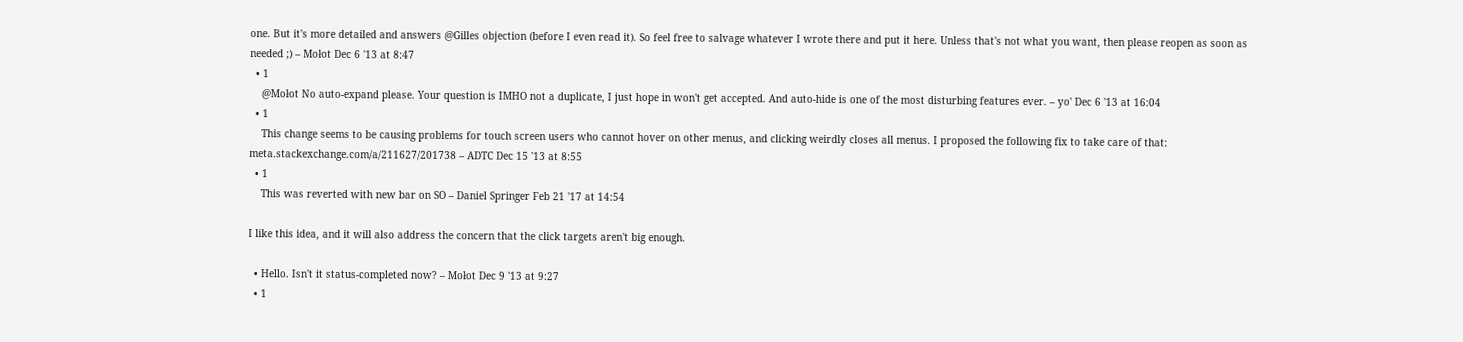one. But it's more detailed and answers @Gilles objection (before I even read it). So feel free to salvage whatever I wrote there and put it here. Unless that's not what you want, then please reopen as soon as needed ;) – Mołot Dec 6 '13 at 8:47
  • 1
    @Mołot No auto-expand please. Your question is IMHO not a duplicate, I just hope in won't get accepted. And auto-hide is one of the most disturbing features ever. – yo' Dec 6 '13 at 16:04
  • 1
    This change seems to be causing problems for touch screen users who cannot hover on other menus, and clicking weirdly closes all menus. I proposed the following fix to take care of that: meta.stackexchange.com/a/211627/201738 – ADTC Dec 15 '13 at 8:55
  • 1
    This was reverted with new bar on SO – Daniel Springer Feb 21 '17 at 14:54

I like this idea, and it will also address the concern that the click targets aren't big enough.

  • Hello. Isn't it status-completed now? – Mołot Dec 9 '13 at 9:27
  • 1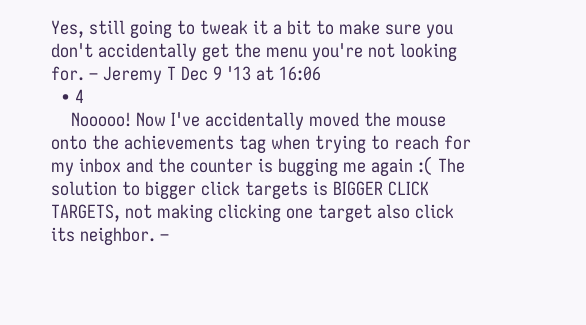Yes, still going to tweak it a bit to make sure you don't accidentally get the menu you're not looking for. – Jeremy T Dec 9 '13 at 16:06
  • 4
    Nooooo! Now I've accidentally moved the mouse onto the achievements tag when trying to reach for my inbox and the counter is bugging me again :( The solution to bigger click targets is BIGGER CLICK TARGETS, not making clicking one target also click its neighbor. –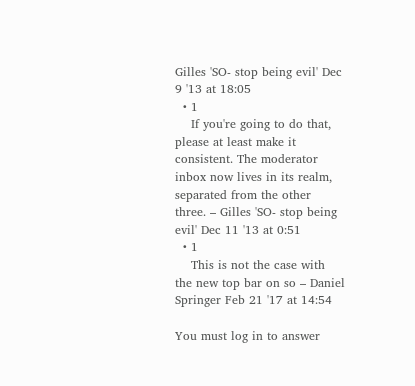Gilles 'SO- stop being evil' Dec 9 '13 at 18:05
  • 1
    If you're going to do that, please at least make it consistent. The moderator inbox now lives in its realm, separated from the other three. – Gilles 'SO- stop being evil' Dec 11 '13 at 0:51
  • 1
    This is not the case with the new top bar on so – Daniel Springer Feb 21 '17 at 14:54

You must log in to answer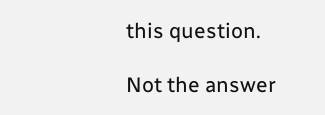this question.

Not the answer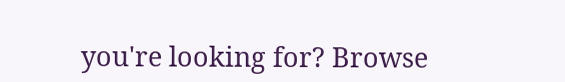you're looking for? Browse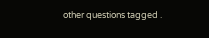other questions tagged .